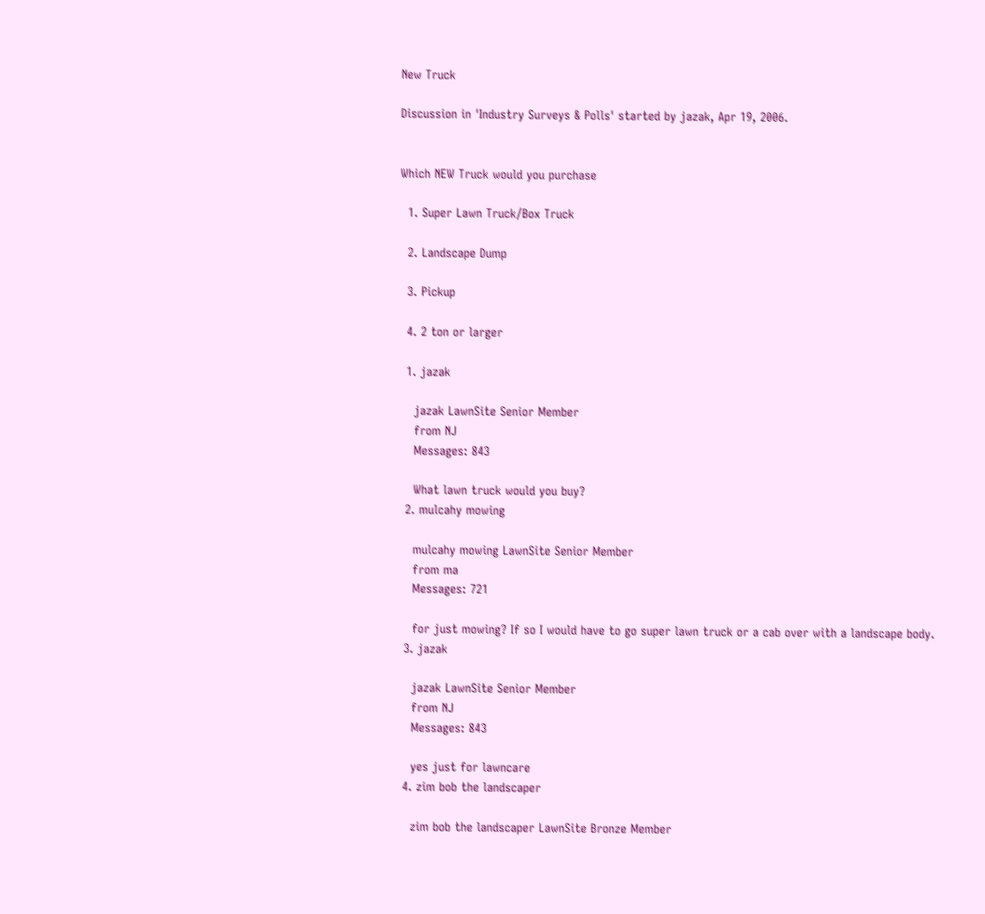New Truck

Discussion in 'Industry Surveys & Polls' started by jazak, Apr 19, 2006.


Which NEW Truck would you purchase

  1. Super Lawn Truck/Box Truck

  2. Landscape Dump

  3. Pickup

  4. 2 ton or larger

  1. jazak

    jazak LawnSite Senior Member
    from NJ
    Messages: 843

    What lawn truck would you buy?
  2. mulcahy mowing

    mulcahy mowing LawnSite Senior Member
    from ma
    Messages: 721

    for just mowing? If so I would have to go super lawn truck or a cab over with a landscape body.
  3. jazak

    jazak LawnSite Senior Member
    from NJ
    Messages: 843

    yes just for lawncare
  4. zim bob the landscaper

    zim bob the landscaper LawnSite Bronze Member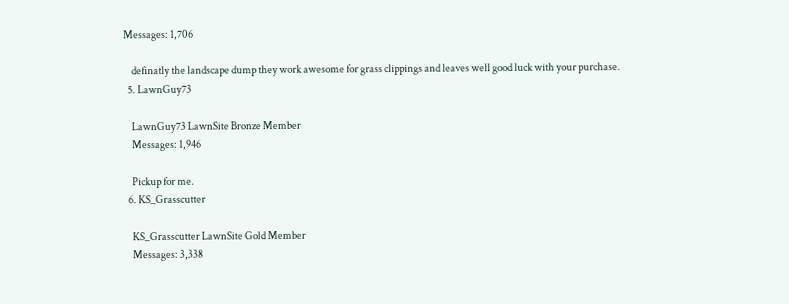Messages: 1,706

    definatly the landscape dump they work awesome for grass clippings and leaves well good luck with your purchase.
  5. LawnGuy73

    LawnGuy73 LawnSite Bronze Member
    Messages: 1,946

    Pickup for me.
  6. KS_Grasscutter

    KS_Grasscutter LawnSite Gold Member
    Messages: 3,338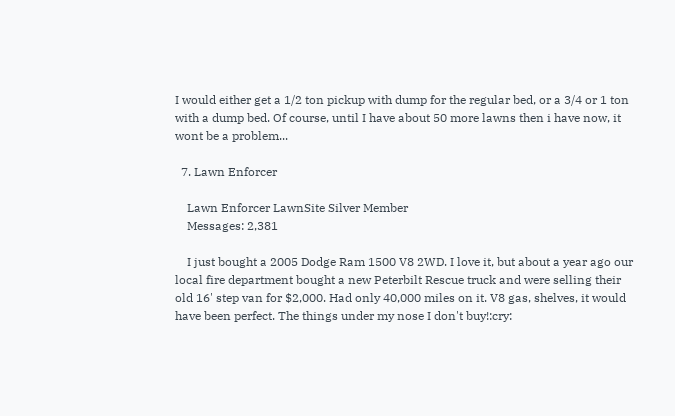I would either get a 1/2 ton pickup with dump for the regular bed, or a 3/4 or 1 ton with a dump bed. Of course, until I have about 50 more lawns then i have now, it wont be a problem...

  7. Lawn Enforcer

    Lawn Enforcer LawnSite Silver Member
    Messages: 2,381

    I just bought a 2005 Dodge Ram 1500 V8 2WD. I love it, but about a year ago our local fire department bought a new Peterbilt Rescue truck and were selling their old 16' step van for $2,000. Had only 40,000 miles on it. V8 gas, shelves, it would have been perfect. The things under my nose I don't buy!:cry: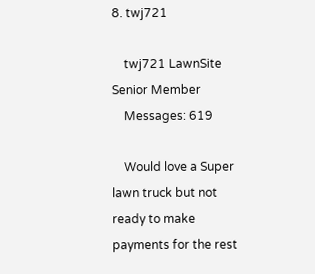8. twj721

    twj721 LawnSite Senior Member
    Messages: 619

    Would love a Super lawn truck but not ready to make payments for the rest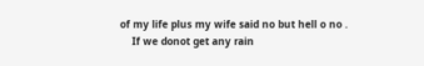of my life plus my wife said no but hell o no .
    If we donot get any rain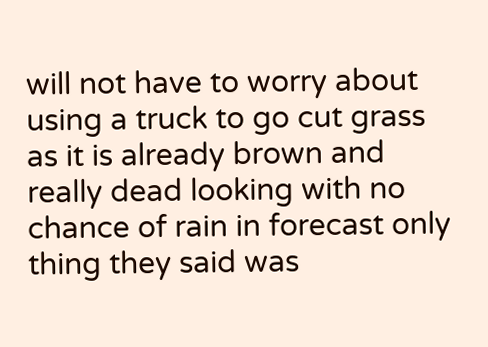will not have to worry about using a truck to go cut grass as it is already brown and really dead looking with no chance of rain in forecast only thing they said was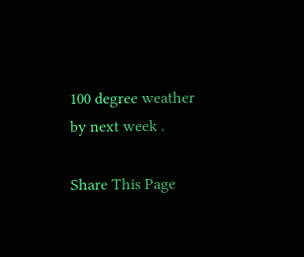100 degree weather by next week .

Share This Page